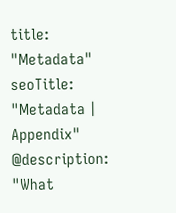title: "Metadata" seoTitle: "Metadata | Appendix" @description: "What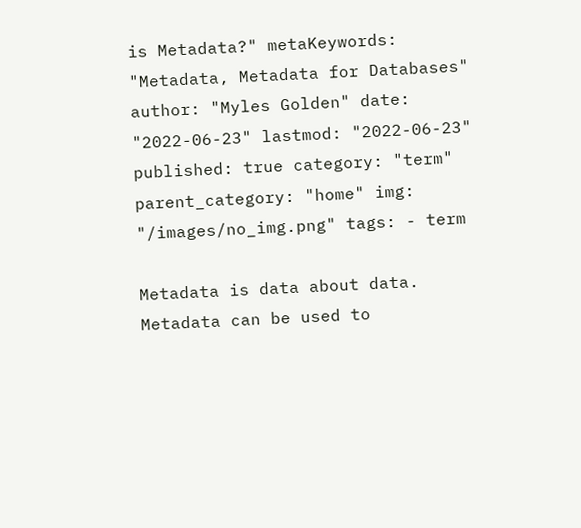is Metadata?" metaKeywords: "Metadata, Metadata for Databases" author: "Myles Golden" date: "2022-06-23" lastmod: "2022-06-23" published: true category: "term" parent_category: "home" img: "/images/no_img.png" tags: - term

Metadata is data about data. Metadata can be used to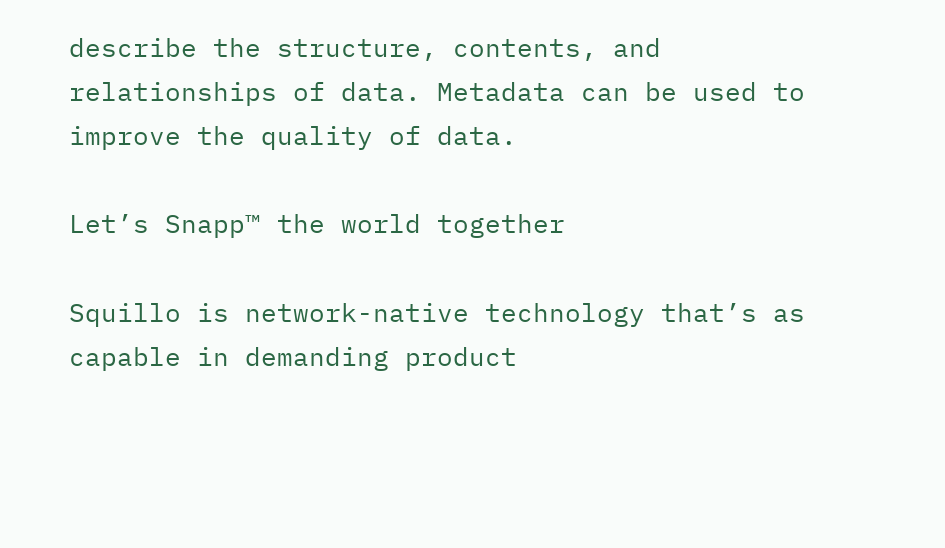describe the structure, contents, and relationships of data. Metadata can be used to improve the quality of data.

Let’s Snapp™ the world together

Squillo is network-native technology that’s as capable in demanding product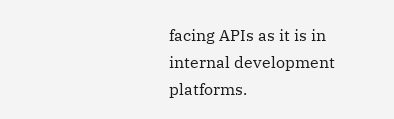facing APIs as it is in internal development platforms.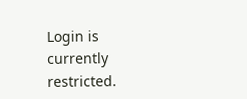Login is currently restricted.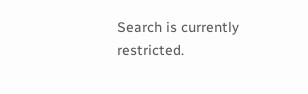Search is currently restricted.